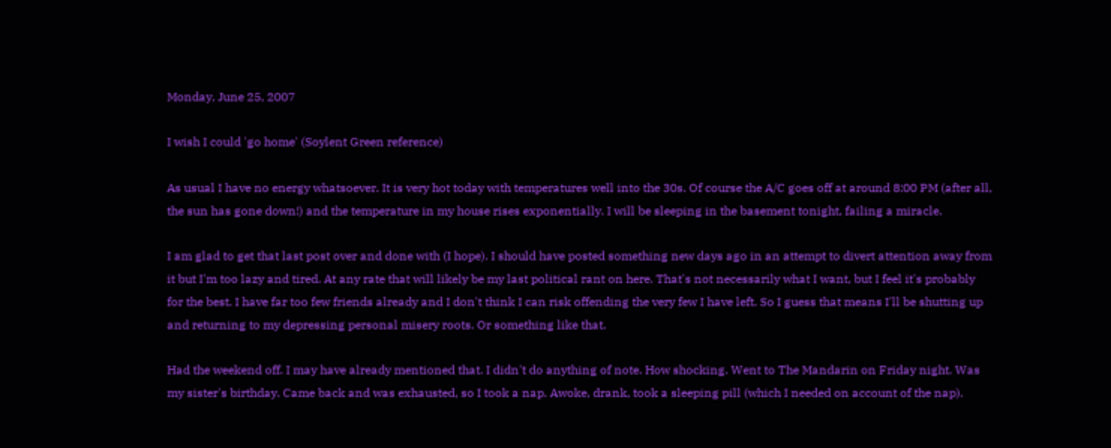Monday, June 25, 2007

I wish I could 'go home' (Soylent Green reference)

As usual I have no energy whatsoever. It is very hot today with temperatures well into the 30s. Of course the A/C goes off at around 8:00 PM (after all, the sun has gone down!) and the temperature in my house rises exponentially. I will be sleeping in the basement tonight, failing a miracle.

I am glad to get that last post over and done with (I hope). I should have posted something new days ago in an attempt to divert attention away from it but I'm too lazy and tired. At any rate that will likely be my last political rant on here. That's not necessarily what I want, but I feel it's probably for the best. I have far too few friends already and I don't think I can risk offending the very few I have left. So I guess that means I'll be shutting up and returning to my depressing personal misery roots. Or something like that.

Had the weekend off. I may have already mentioned that. I didn't do anything of note. How shocking. Went to The Mandarin on Friday night. Was my sister's birthday. Came back and was exhausted, so I took a nap. Awoke, drank, took a sleeping pill (which I needed on account of the nap).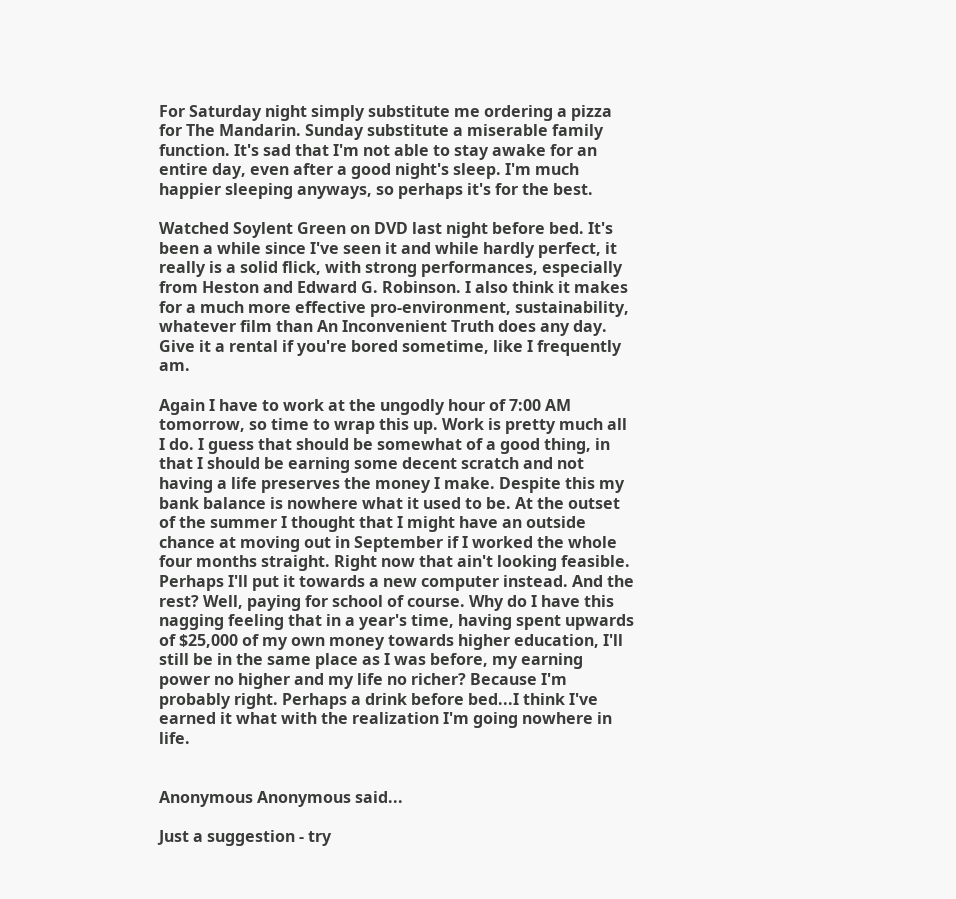For Saturday night simply substitute me ordering a pizza for The Mandarin. Sunday substitute a miserable family function. It's sad that I'm not able to stay awake for an entire day, even after a good night's sleep. I'm much happier sleeping anyways, so perhaps it's for the best.

Watched Soylent Green on DVD last night before bed. It's been a while since I've seen it and while hardly perfect, it really is a solid flick, with strong performances, especially from Heston and Edward G. Robinson. I also think it makes for a much more effective pro-environment, sustainability, whatever film than An Inconvenient Truth does any day. Give it a rental if you're bored sometime, like I frequently am.

Again I have to work at the ungodly hour of 7:00 AM tomorrow, so time to wrap this up. Work is pretty much all I do. I guess that should be somewhat of a good thing, in that I should be earning some decent scratch and not having a life preserves the money I make. Despite this my bank balance is nowhere what it used to be. At the outset of the summer I thought that I might have an outside chance at moving out in September if I worked the whole four months straight. Right now that ain't looking feasible. Perhaps I'll put it towards a new computer instead. And the rest? Well, paying for school of course. Why do I have this nagging feeling that in a year's time, having spent upwards of $25,000 of my own money towards higher education, I'll still be in the same place as I was before, my earning power no higher and my life no richer? Because I'm probably right. Perhaps a drink before bed...I think I've earned it what with the realization I'm going nowhere in life.


Anonymous Anonymous said...

Just a suggestion - try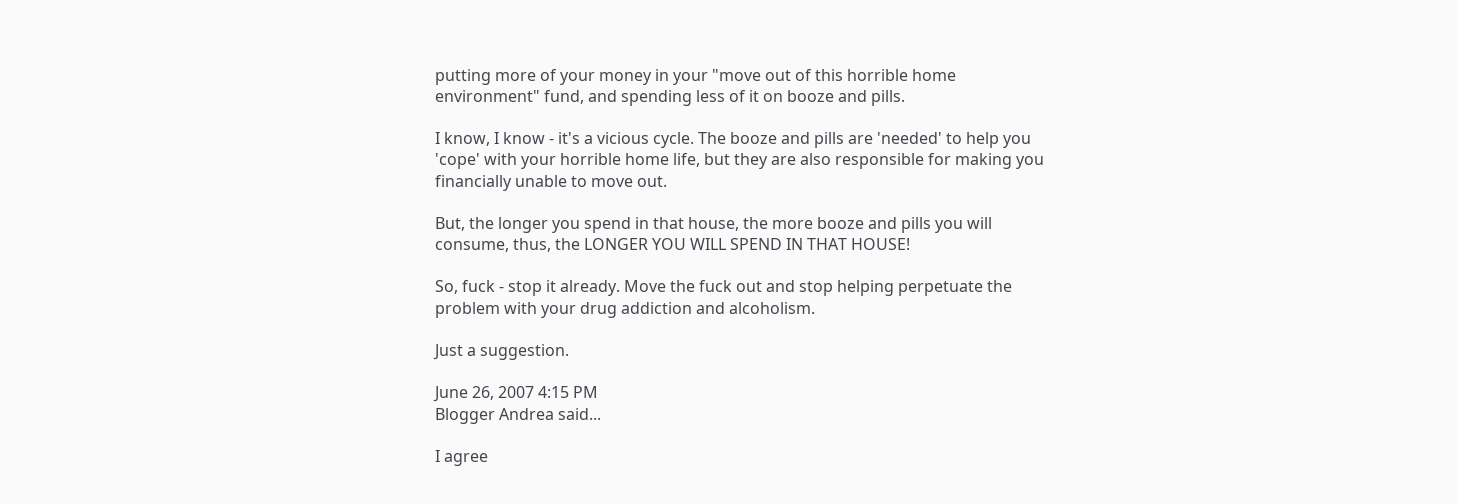putting more of your money in your "move out of this horrible home environment" fund, and spending less of it on booze and pills.

I know, I know - it's a vicious cycle. The booze and pills are 'needed' to help you 'cope' with your horrible home life, but they are also responsible for making you financially unable to move out.

But, the longer you spend in that house, the more booze and pills you will consume, thus, the LONGER YOU WILL SPEND IN THAT HOUSE!

So, fuck - stop it already. Move the fuck out and stop helping perpetuate the problem with your drug addiction and alcoholism.

Just a suggestion.

June 26, 2007 4:15 PM
Blogger Andrea said...

I agree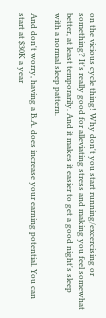on the vicious cycle thing! Why don't you start running/excercising or something? It's really good for alleviating stress and making you feel somewhat better, at least temporarily. And it makes it easier to get a good night's sleep with a normal sleep pattern.

And don't worry, having a B.A. does increase your earning potential. You can start at $30K a year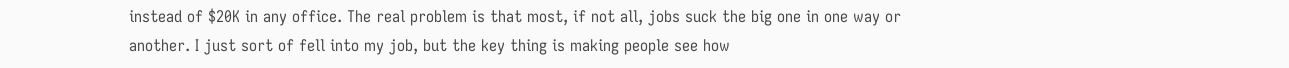instead of $20K in any office. The real problem is that most, if not all, jobs suck the big one in one way or another. I just sort of fell into my job, but the key thing is making people see how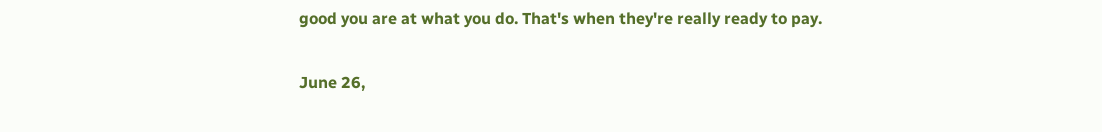good you are at what you do. That's when they're really ready to pay.

June 26,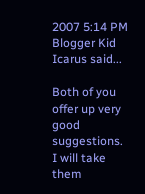2007 5:14 PM
Blogger Kid Icarus said...

Both of you offer up very good suggestions. I will take them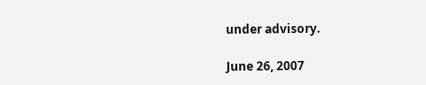under advisory.

June 26, 2007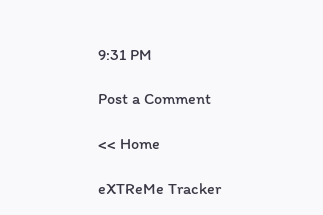9:31 PM

Post a Comment

<< Home

eXTReMe Tracker